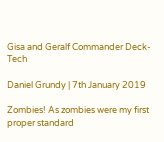Gisa and Geralf Commander Deck-Tech

Daniel Grundy | 7th January 2019

Zombies! As zombies were my first proper standard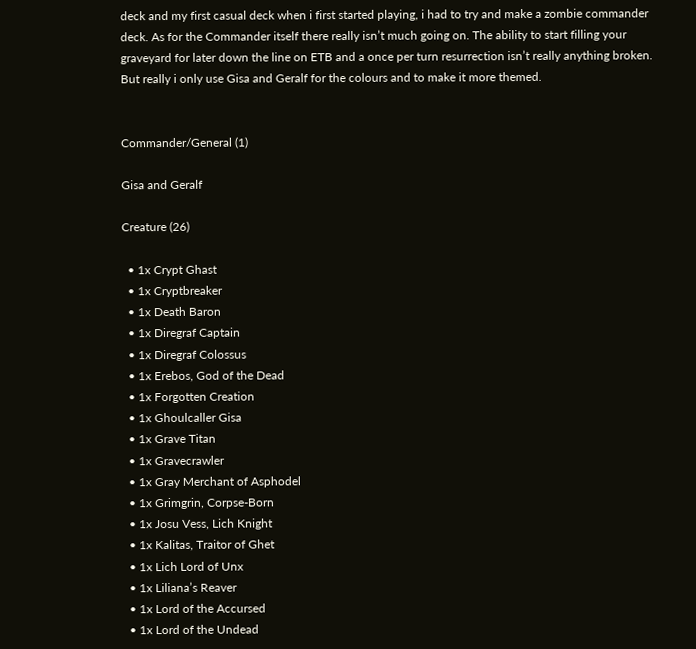deck and my first casual deck when i first started playing, i had to try and make a zombie commander deck. As for the Commander itself there really isn’t much going on. The ability to start filling your graveyard for later down the line on ETB and a once per turn resurrection isn’t really anything broken. But really i only use Gisa and Geralf for the colours and to make it more themed.


Commander/General (1)

Gisa and Geralf

Creature (26)

  • 1x Crypt Ghast
  • 1x Cryptbreaker
  • 1x Death Baron
  • 1x Diregraf Captain
  • 1x Diregraf Colossus
  • 1x Erebos, God of the Dead
  • 1x Forgotten Creation
  • 1x Ghoulcaller Gisa
  • 1x Grave Titan
  • 1x Gravecrawler
  • 1x Gray Merchant of Asphodel
  • 1x Grimgrin, Corpse-Born
  • 1x Josu Vess, Lich Knight
  • 1x Kalitas, Traitor of Ghet
  • 1x Lich Lord of Unx
  • 1x Liliana’s Reaver
  • 1x Lord of the Accursed
  • 1x Lord of the Undead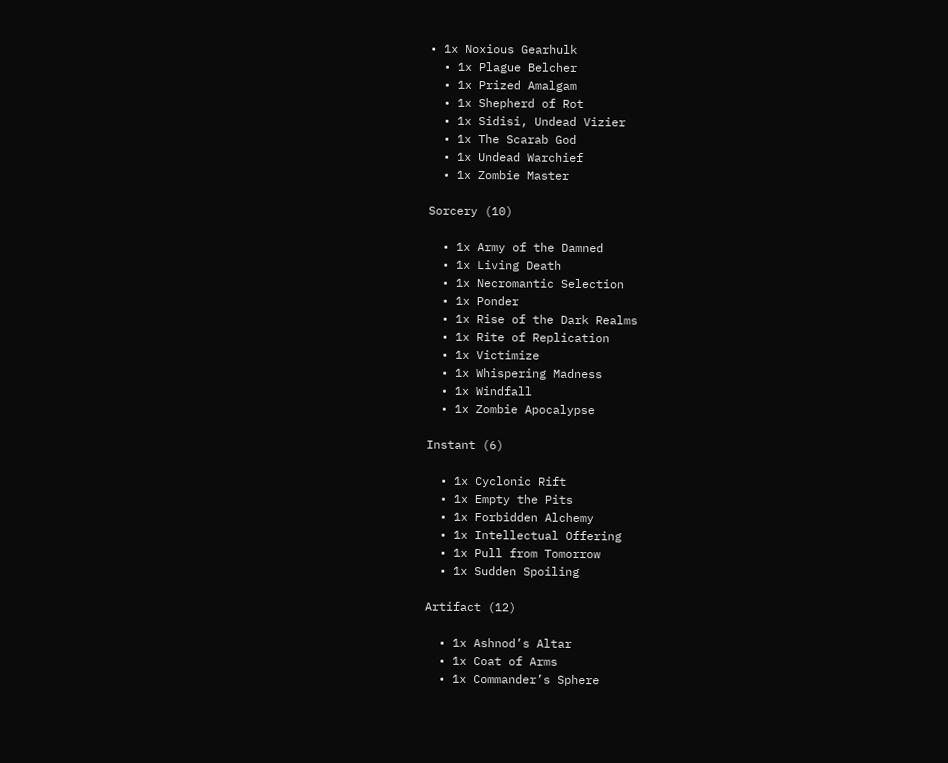• 1x Noxious Gearhulk
  • 1x Plague Belcher
  • 1x Prized Amalgam
  • 1x Shepherd of Rot
  • 1x Sidisi, Undead Vizier
  • 1x The Scarab God
  • 1x Undead Warchief
  • 1x Zombie Master

Sorcery (10)

  • 1x Army of the Damned
  • 1x Living Death
  • 1x Necromantic Selection
  • 1x Ponder
  • 1x Rise of the Dark Realms
  • 1x Rite of Replication
  • 1x Victimize
  • 1x Whispering Madness
  • 1x Windfall
  • 1x Zombie Apocalypse

Instant (6)

  • 1x Cyclonic Rift
  • 1x Empty the Pits
  • 1x Forbidden Alchemy
  • 1x Intellectual Offering
  • 1x Pull from Tomorrow
  • 1x Sudden Spoiling

Artifact (12)

  • 1x Ashnod’s Altar
  • 1x Coat of Arms
  • 1x Commander’s Sphere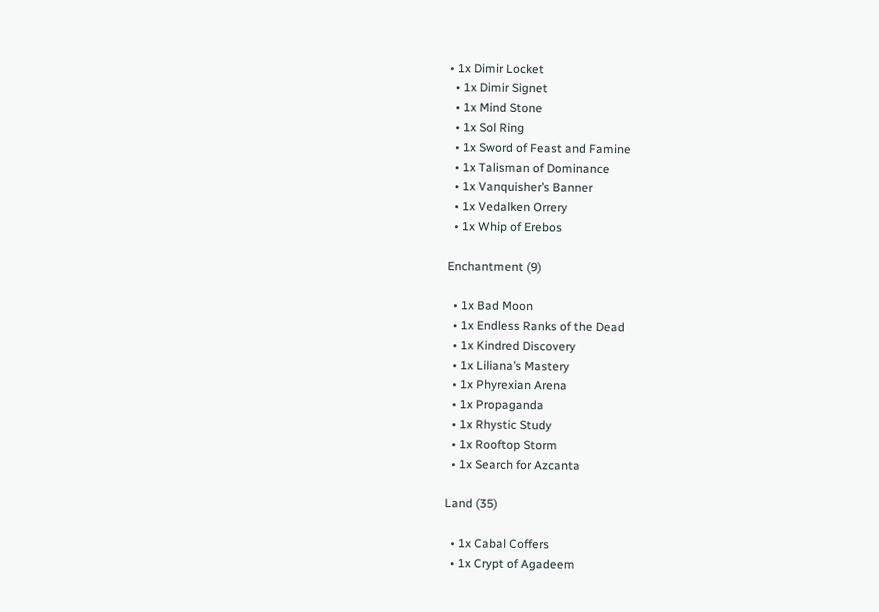• 1x Dimir Locket
  • 1x Dimir Signet
  • 1x Mind Stone
  • 1x Sol Ring
  • 1x Sword of Feast and Famine
  • 1x Talisman of Dominance
  • 1x Vanquisher’s Banner
  • 1x Vedalken Orrery
  • 1x Whip of Erebos

Enchantment (9)

  • 1x Bad Moon
  • 1x Endless Ranks of the Dead
  • 1x Kindred Discovery
  • 1x Liliana’s Mastery
  • 1x Phyrexian Arena
  • 1x Propaganda
  • 1x Rhystic Study
  • 1x Rooftop Storm
  • 1x Search for Azcanta

Land (35)

  • 1x Cabal Coffers
  • 1x Crypt of Agadeem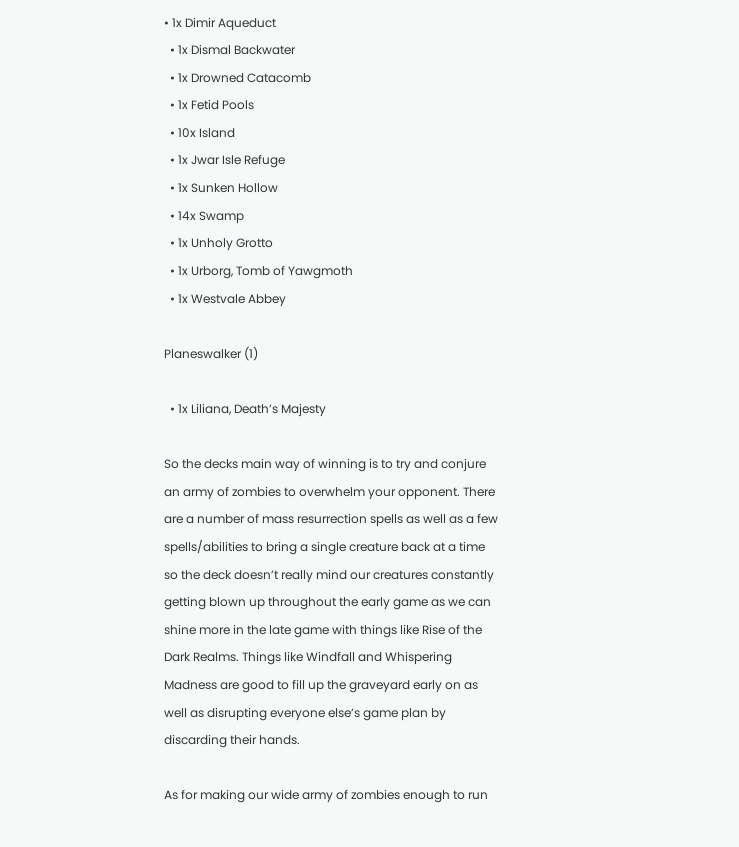• 1x Dimir Aqueduct
  • 1x Dismal Backwater
  • 1x Drowned Catacomb
  • 1x Fetid Pools
  • 10x Island
  • 1x Jwar Isle Refuge
  • 1x Sunken Hollow
  • 14x Swamp
  • 1x Unholy Grotto
  • 1x Urborg, Tomb of Yawgmoth
  • 1x Westvale Abbey

Planeswalker (1)

  • 1x Liliana, Death’s Majesty

So the decks main way of winning is to try and conjure an army of zombies to overwhelm your opponent. There are a number of mass resurrection spells as well as a few spells/abilities to bring a single creature back at a time so the deck doesn’t really mind our creatures constantly getting blown up throughout the early game as we can shine more in the late game with things like Rise of the Dark Realms. Things like Windfall and Whispering Madness are good to fill up the graveyard early on as well as disrupting everyone else’s game plan by discarding their hands.

As for making our wide army of zombies enough to run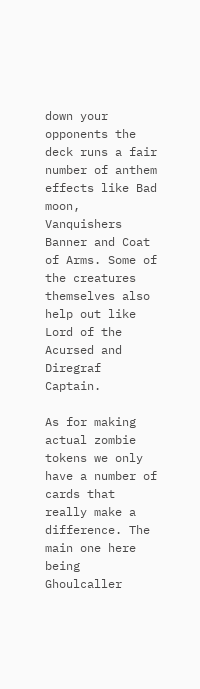down your opponents the deck runs a fair number of anthem effects like Bad moon, Vanquishers Banner and Coat of Arms. Some of the creatures themselves also help out like Lord of the Acursed and Diregraf Captain.

As for making actual zombie tokens we only have a number of cards that really make a difference. The main one here being Ghoulcaller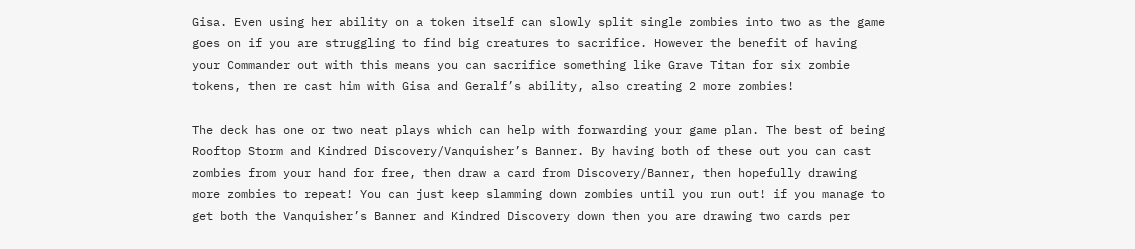Gisa. Even using her ability on a token itself can slowly split single zombies into two as the game goes on if you are struggling to find big creatures to sacrifice. However the benefit of having your Commander out with this means you can sacrifice something like Grave Titan for six zombie tokens, then re cast him with Gisa and Geralf’s ability, also creating 2 more zombies!

The deck has one or two neat plays which can help with forwarding your game plan. The best of being Rooftop Storm and Kindred Discovery/Vanquisher’s Banner. By having both of these out you can cast zombies from your hand for free, then draw a card from Discovery/Banner, then hopefully drawing more zombies to repeat! You can just keep slamming down zombies until you run out! if you manage to get both the Vanquisher’s Banner and Kindred Discovery down then you are drawing two cards per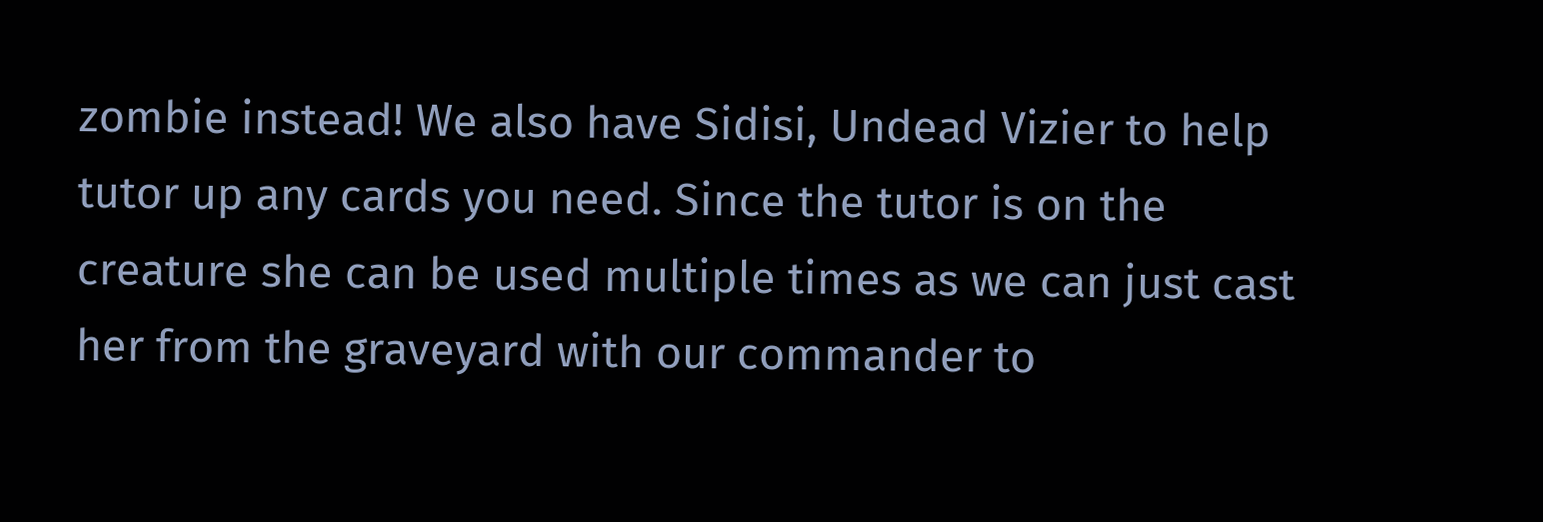zombie instead! We also have Sidisi, Undead Vizier to help tutor up any cards you need. Since the tutor is on the creature she can be used multiple times as we can just cast her from the graveyard with our commander to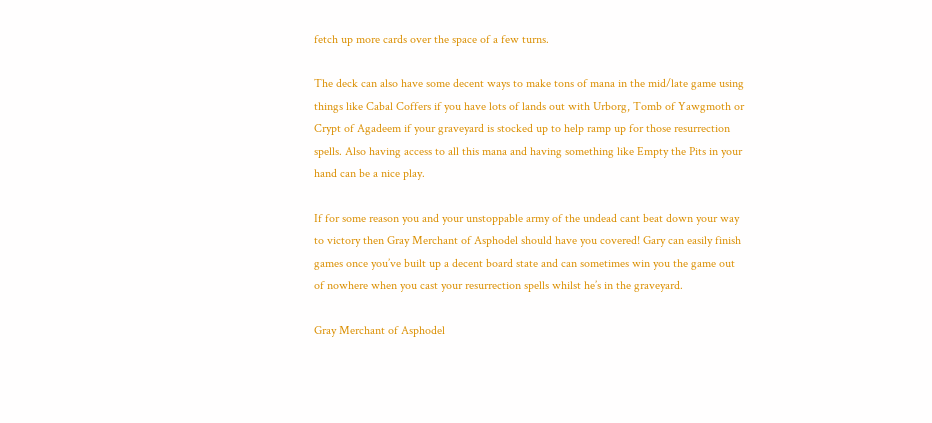fetch up more cards over the space of a few turns.

The deck can also have some decent ways to make tons of mana in the mid/late game using things like Cabal Coffers if you have lots of lands out with Urborg, Tomb of Yawgmoth or Crypt of Agadeem if your graveyard is stocked up to help ramp up for those resurrection spells. Also having access to all this mana and having something like Empty the Pits in your hand can be a nice play.

If for some reason you and your unstoppable army of the undead cant beat down your way to victory then Gray Merchant of Asphodel should have you covered! Gary can easily finish games once you’ve built up a decent board state and can sometimes win you the game out of nowhere when you cast your resurrection spells whilst he’s in the graveyard.

Gray Merchant of Asphodel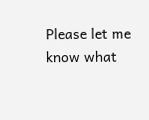Please let me know what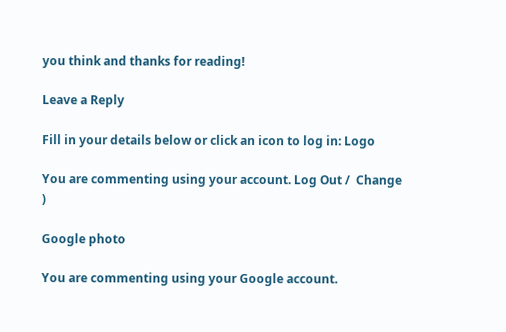you think and thanks for reading!

Leave a Reply

Fill in your details below or click an icon to log in: Logo

You are commenting using your account. Log Out /  Change )

Google photo

You are commenting using your Google account.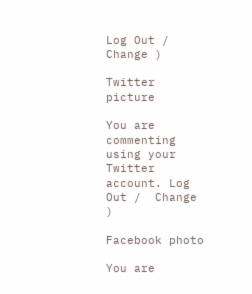Log Out /  Change )

Twitter picture

You are commenting using your Twitter account. Log Out /  Change )

Facebook photo

You are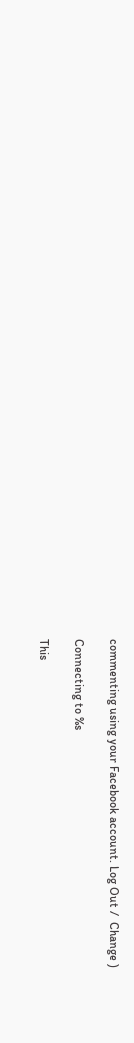commenting using your Facebook account. Log Out /  Change )

Connecting to %s

This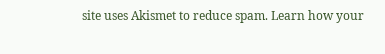site uses Akismet to reduce spam. Learn how your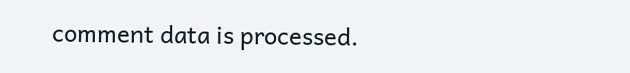comment data is processed.